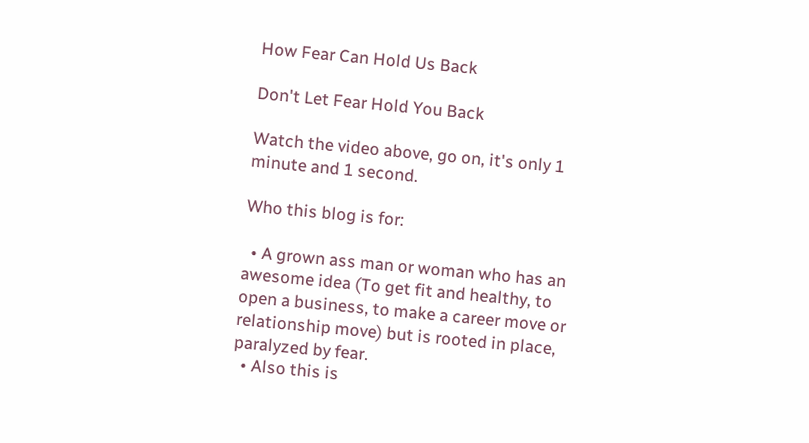How Fear Can Hold Us Back

Don't Let Fear Hold You Back

Watch the video above, go on, it's only 1 minute and 1 second.

Who this blog is for:

  • A grown ass man or woman who has an awesome idea (To get fit and healthy, to open a business, to make a career move or relationship move) but is rooted in place, paralyzed by fear.
  • Also this is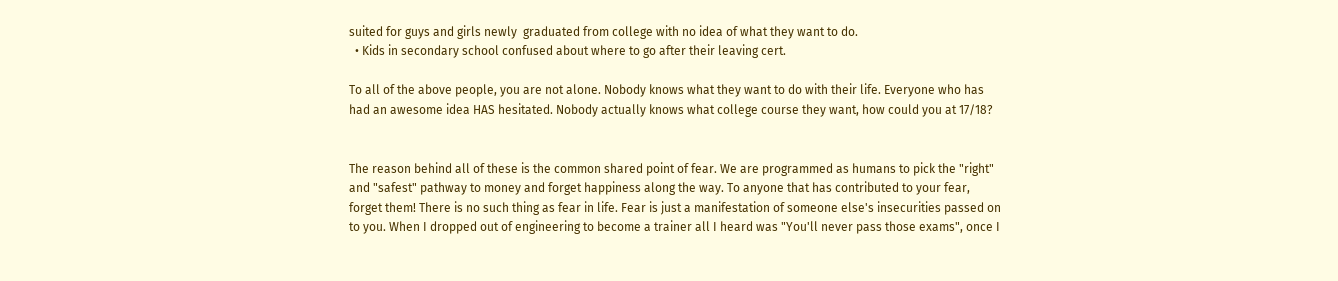suited for guys and girls newly  graduated from college with no idea of what they want to do.
  • Kids in secondary school confused about where to go after their leaving cert.

To all of the above people, you are not alone. Nobody knows what they want to do with their life. Everyone who has had an awesome idea HAS hesitated. Nobody actually knows what college course they want, how could you at 17/18?


The reason behind all of these is the common shared point of fear. We are programmed as humans to pick the "right" and "safest" pathway to money and forget happiness along the way. To anyone that has contributed to your fear, forget them! There is no such thing as fear in life. Fear is just a manifestation of someone else's insecurities passed on to you. When I dropped out of engineering to become a trainer all I heard was "You'll never pass those exams", once I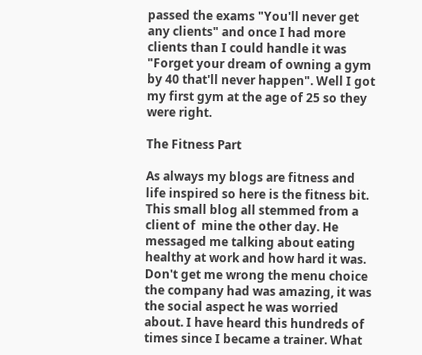passed the exams "You'll never get any clients" and once I had more clients than I could handle it was "Forget your dream of owning a gym by 40 that'll never happen". Well I got my first gym at the age of 25 so they were right.

The Fitness Part

As always my blogs are fitness and life inspired so here is the fitness bit. This small blog all stemmed from a client of  mine the other day. He messaged me talking about eating healthy at work and how hard it was. Don't get me wrong the menu choice the company had was amazing, it was the social aspect he was worried about. I have heard this hundreds of times since I became a trainer. What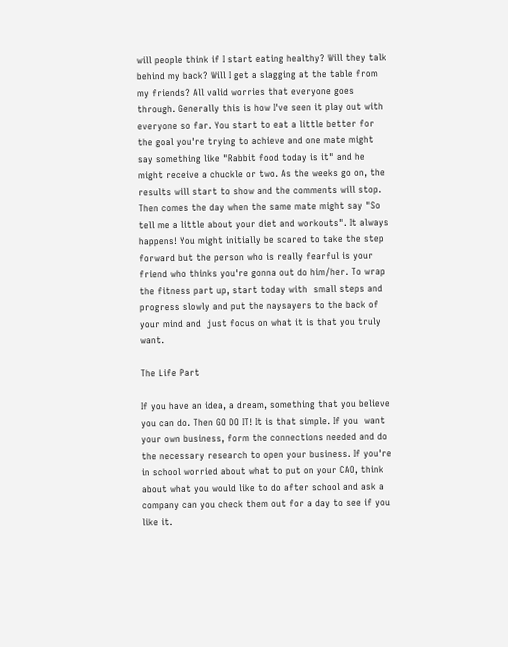will people think if I start eating healthy? Will they talk behind my back? Will I get a slagging at the table from my friends? All valid worries that everyone goes through. Generally this is how I've seen it play out with everyone so far. You start to eat a little better for the goal you're trying to achieve and one mate might say something like "Rabbit food today is it" and he might receive a chuckle or two. As the weeks go on, the results will start to show and the comments will stop. Then comes the day when the same mate might say "So tell me a little about your diet and workouts". It always happens! You might initially be scared to take the step forward but the person who is really fearful is your friend who thinks you're gonna out do him/her. To wrap the fitness part up, start today with  small steps and  progress slowly and put the naysayers to the back of your mind and  just focus on what it is that you truly want.

The Life Part

If you have an idea, a dream, something that you believe you can do. Then GO DO IT! It is that simple. If you  want your own business, form the connections needed and do the necessary research to open your business. If you're in school worried about what to put on your CAO, think about what you would like to do after school and ask a company can you check them out for a day to see if you like it.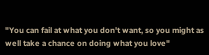"You can fail at what you don't want, so you might as well take a chance on doing what you love"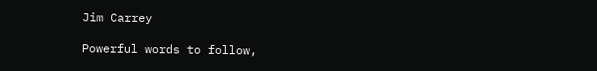Jim Carrey

Powerful words to follow,